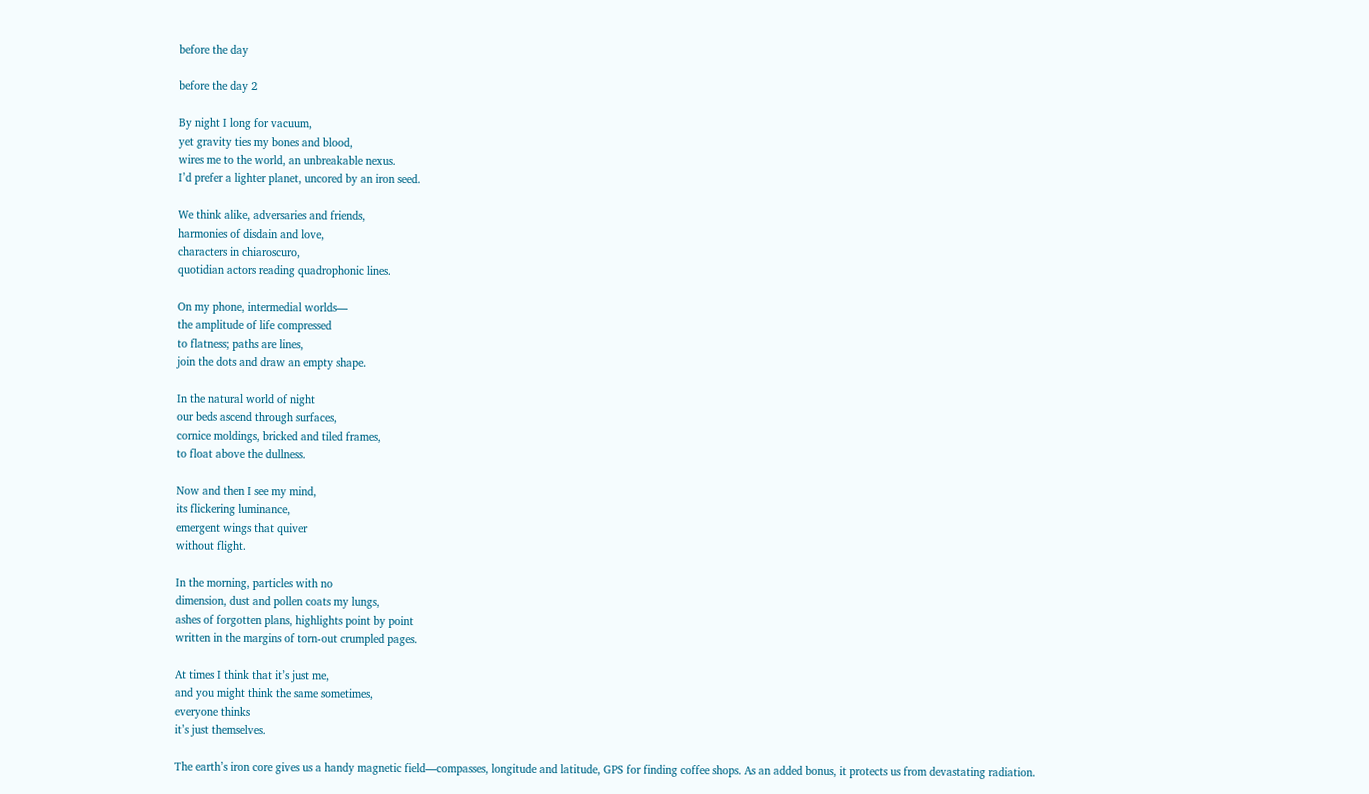before the day

before the day 2

By night I long for vacuum,
yet gravity ties my bones and blood,
wires me to the world, an unbreakable nexus.
I’d prefer a lighter planet, uncored by an iron seed.

We think alike, adversaries and friends,
harmonies of disdain and love,
characters in chiaroscuro,
quotidian actors reading quadrophonic lines.

On my phone, intermedial worlds—
the amplitude of life compressed
to flatness; paths are lines,
join the dots and draw an empty shape.

In the natural world of night
our beds ascend through surfaces,
cornice moldings, bricked and tiled frames,
to float above the dullness.

Now and then I see my mind,
its flickering luminance,
emergent wings that quiver
without flight.

In the morning, particles with no
dimension, dust and pollen coats my lungs,
ashes of forgotten plans, highlights point by point
written in the margins of torn-out crumpled pages.

At times I think that it’s just me,
and you might think the same sometimes,
everyone thinks
it’s just themselves.

The earth’s iron core gives us a handy magnetic field—compasses, longitude and latitude, GPS for finding coffee shops. As an added bonus, it protects us from devastating radiation.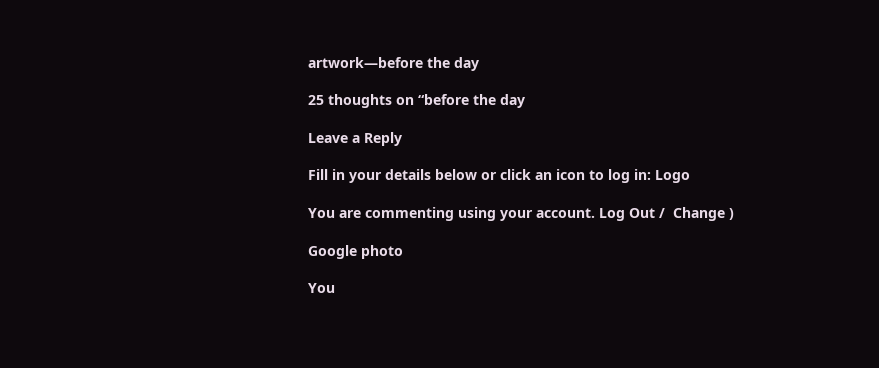artwork—before the day

25 thoughts on “before the day

Leave a Reply

Fill in your details below or click an icon to log in: Logo

You are commenting using your account. Log Out /  Change )

Google photo

You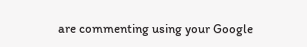are commenting using your Google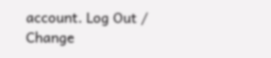account. Log Out /  Change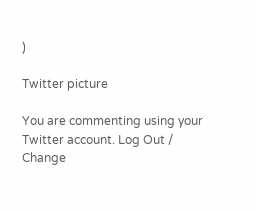)

Twitter picture

You are commenting using your Twitter account. Log Out /  Change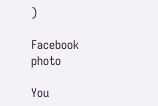)

Facebook photo

You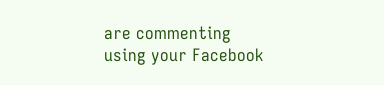are commenting using your Facebook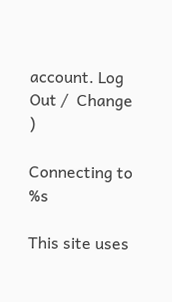account. Log Out /  Change )

Connecting to %s

This site uses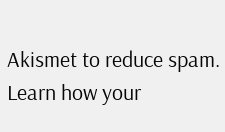Akismet to reduce spam. Learn how your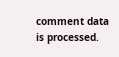comment data is processed.